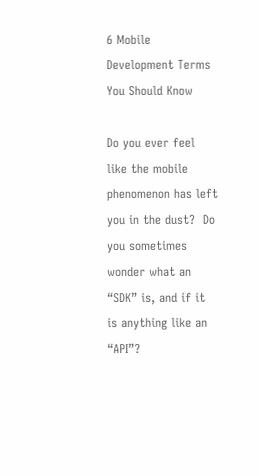6 Mobile Development Terms You Should Know

Do you ever feel like the mobile phenomenon has left you in the dust?  Do you sometimes wonder what an “SDK” is, and if it is anything like an “API”?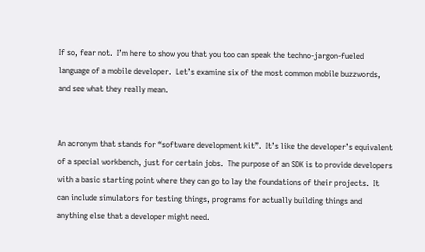If so, fear not.  I’m here to show you that you too can speak the techno-jargon-fueled language of a mobile developer.  Let’s examine six of the most common mobile buzzwords, and see what they really mean.


An acronym that stands for “software development kit”.  It’s like the developer’s equivalent of a special workbench, just for certain jobs.  The purpose of an SDK is to provide developers with a basic starting point where they can go to lay the foundations of their projects.  It can include simulators for testing things, programs for actually building things and anything else that a developer might need.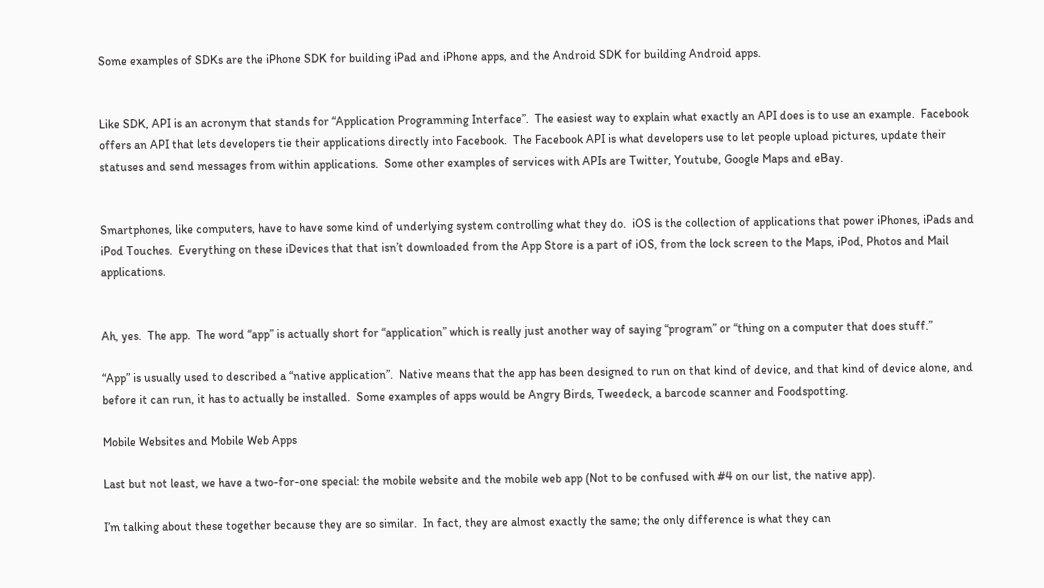Some examples of SDKs are the iPhone SDK for building iPad and iPhone apps, and the Android SDK for building Android apps.


Like SDK, API is an acronym that stands for “Application Programming Interface”.  The easiest way to explain what exactly an API does is to use an example.  Facebook offers an API that lets developers tie their applications directly into Facebook.  The Facebook API is what developers use to let people upload pictures, update their statuses and send messages from within applications.  Some other examples of services with APIs are Twitter, Youtube, Google Maps and eBay.


Smartphones, like computers, have to have some kind of underlying system controlling what they do.  iOS is the collection of applications that power iPhones, iPads and iPod Touches.  Everything on these iDevices that that isn’t downloaded from the App Store is a part of iOS, from the lock screen to the Maps, iPod, Photos and Mail applications.


Ah, yes.  The app.  The word “app” is actually short for “application” which is really just another way of saying “program” or “thing on a computer that does stuff.”

“App” is usually used to described a “native application”.  Native means that the app has been designed to run on that kind of device, and that kind of device alone, and before it can run, it has to actually be installed.  Some examples of apps would be Angry Birds, Tweedeck, a barcode scanner and Foodspotting.

Mobile Websites and Mobile Web Apps

Last but not least, we have a two-for-one special: the mobile website and the mobile web app (Not to be confused with #4 on our list, the native app).

I’m talking about these together because they are so similar.  In fact, they are almost exactly the same; the only difference is what they can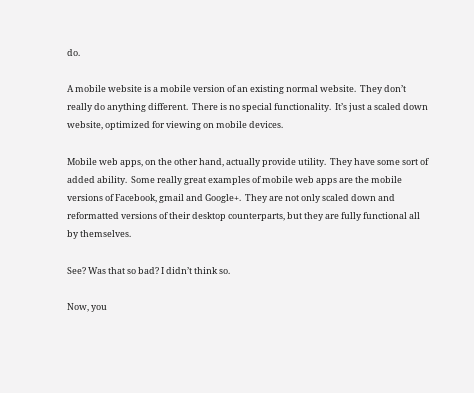do.

A mobile website is a mobile version of an existing normal website.  They don’t really do anything different.  There is no special functionality.  It’s just a scaled down website, optimized for viewing on mobile devices.

Mobile web apps, on the other hand, actually provide utility.  They have some sort of added ability.  Some really great examples of mobile web apps are the mobile versions of Facebook, gmail and Google+.  They are not only scaled down and reformatted versions of their desktop counterparts, but they are fully functional all by themselves.

See? Was that so bad? I didn’t think so.

Now, you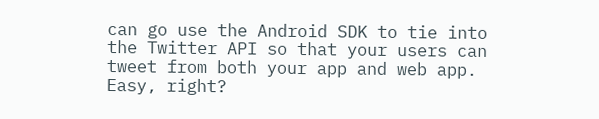can go use the Android SDK to tie into the Twitter API so that your users can tweet from both your app and web app.  Easy, right?